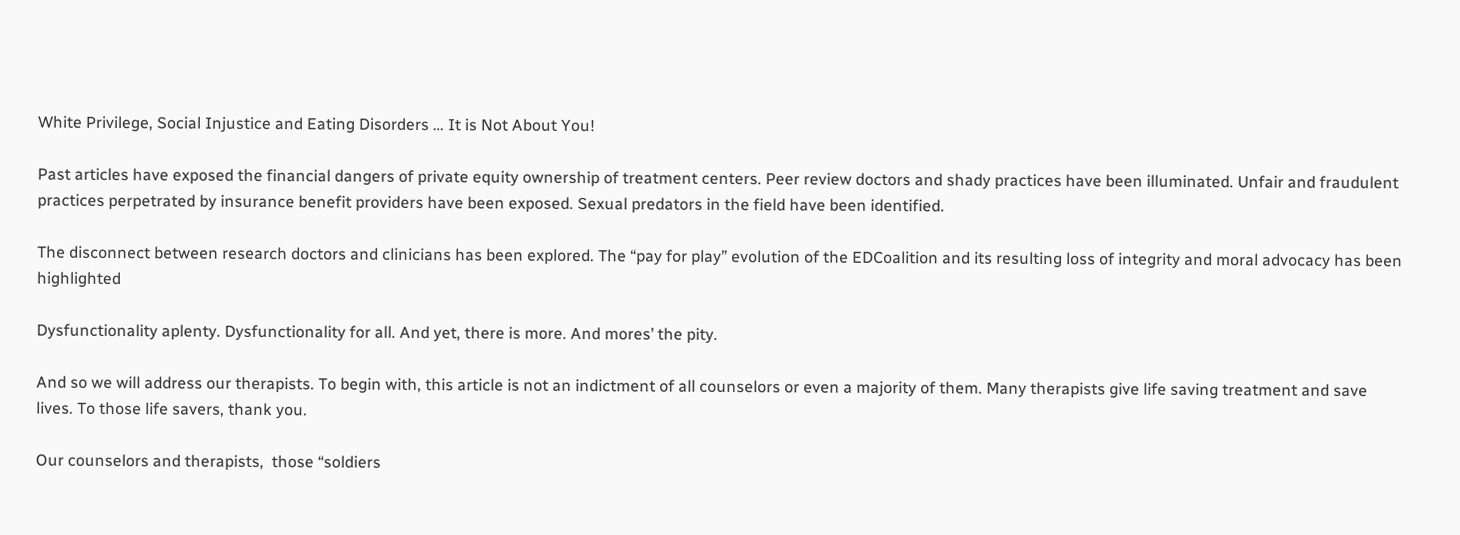White Privilege, Social Injustice and Eating Disorders … It is Not About You!

Past articles have exposed the financial dangers of private equity ownership of treatment centers. Peer review doctors and shady practices have been illuminated. Unfair and fraudulent practices perpetrated by insurance benefit providers have been exposed. Sexual predators in the field have been identified.

The disconnect between research doctors and clinicians has been explored. The “pay for play” evolution of the EDCoalition and its resulting loss of integrity and moral advocacy has been highlighted

Dysfunctionality aplenty. Dysfunctionality for all. And yet, there is more. And mores’ the pity.

And so we will address our therapists. To begin with, this article is not an indictment of all counselors or even a majority of them. Many therapists give life saving treatment and save lives. To those life savers, thank you.

Our counselors and therapists,  those “soldiers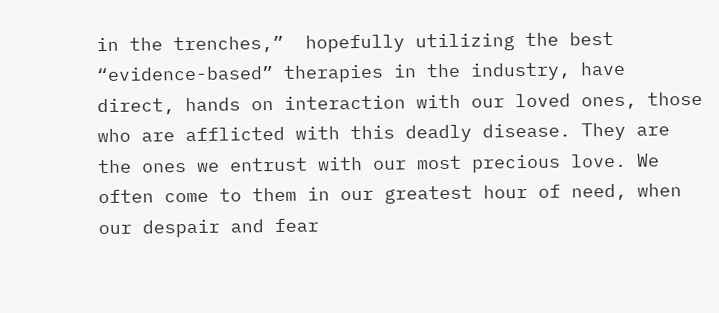in the trenches,”  hopefully utilizing the best “evidence-based” therapies in the industry, have direct, hands on interaction with our loved ones, those who are afflicted with this deadly disease. They are the ones we entrust with our most precious love. We often come to them in our greatest hour of need, when our despair and fear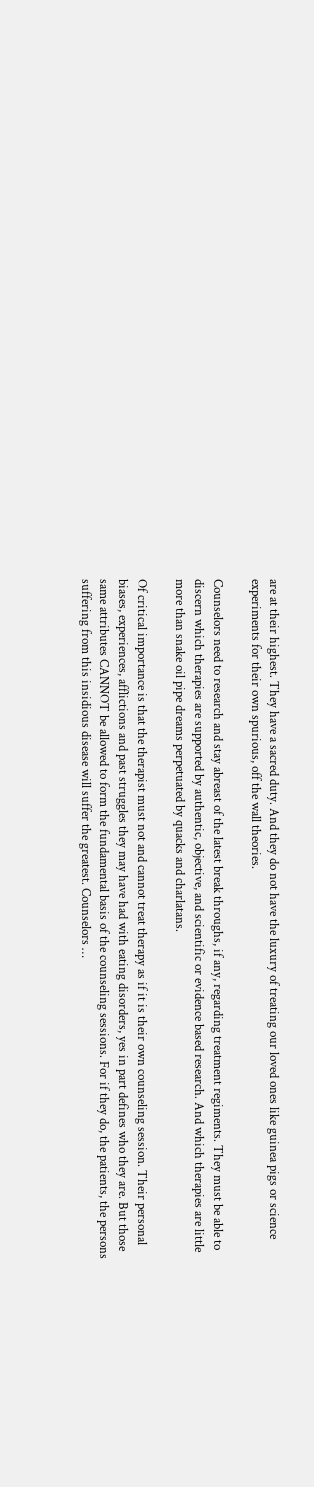are at their highest. They have a sacred duty. And they do not have the luxury of treating our loved ones like guinea pigs or science experiments for their own spurious, off the wall theories.

Counselors need to research and stay abreast of the latest break throughs, if any, regarding treatment regiments. They must be able to discern which therapies are supported by authentic, objective, and scientific or evidence based research. And which therapies are little more than snake oil pipe dreams perpetuated by quacks and charlatans.

Of critical importance is that the therapist must not and cannot treat therapy as if it is their own counseling session. Their personal biases, experiences, afflictions and past struggles they may have had with eating disorders, yes in part defines who they are. But those same attributes CANNOT be allowed to form the fundamental basis of the counseling sessions. For if they do, the patients, the persons suffering from this insidious disease will suffer the greatest. Counselors …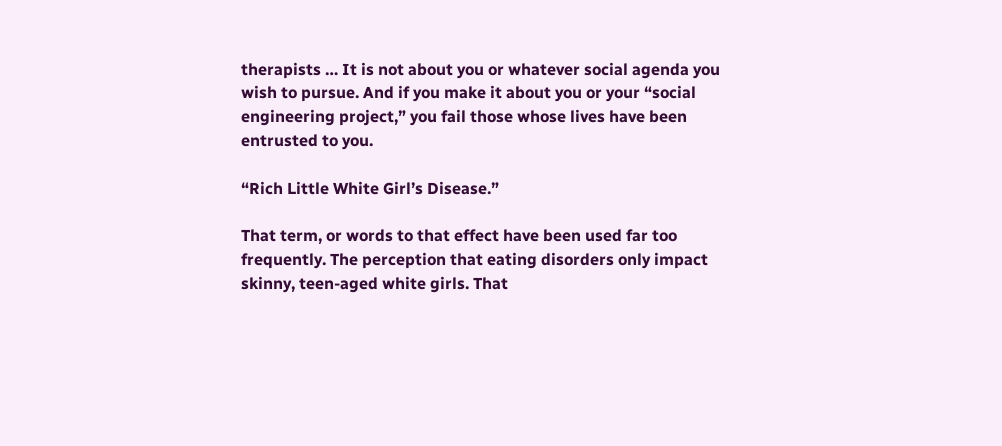therapists … It is not about you or whatever social agenda you wish to pursue. And if you make it about you or your “social engineering project,” you fail those whose lives have been entrusted to you.

“Rich Little White Girl’s Disease.”

That term, or words to that effect have been used far too frequently. The perception that eating disorders only impact skinny, teen-aged white girls. That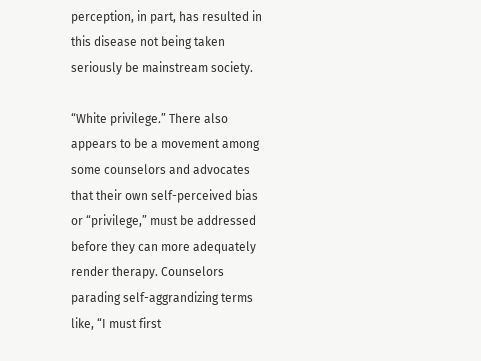perception, in part, has resulted in this disease not being taken seriously be mainstream society.

“White privilege.” There also appears to be a movement among some counselors and advocates that their own self-perceived bias or “privilege,” must be addressed before they can more adequately render therapy. Counselors parading self-aggrandizing terms like, “I must first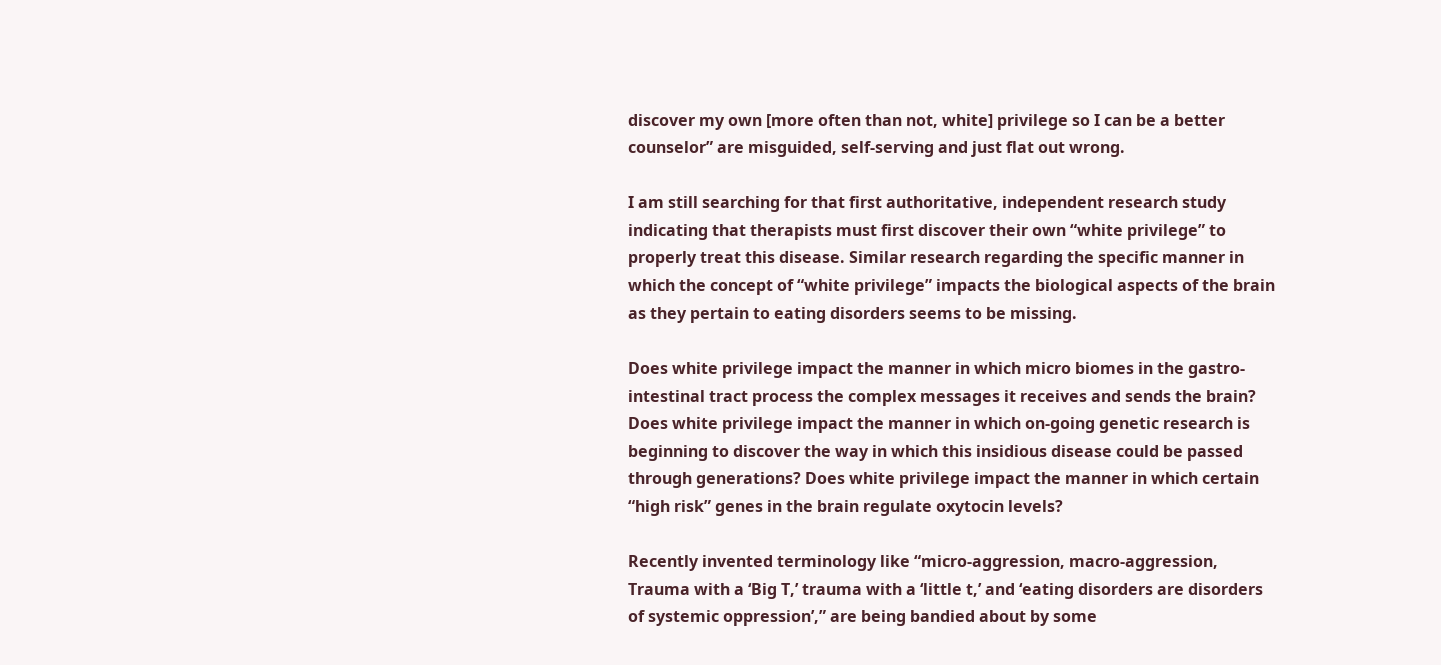discover my own [more often than not, white] privilege so I can be a better counselor” are misguided, self-serving and just flat out wrong.

I am still searching for that first authoritative, independent research study indicating that therapists must first discover their own “white privilege” to properly treat this disease. Similar research regarding the specific manner in which the concept of “white privilege” impacts the biological aspects of the brain as they pertain to eating disorders seems to be missing.

Does white privilege impact the manner in which micro biomes in the gastro-intestinal tract process the complex messages it receives and sends the brain? Does white privilege impact the manner in which on-going genetic research is beginning to discover the way in which this insidious disease could be passed through generations? Does white privilege impact the manner in which certain “high risk” genes in the brain regulate oxytocin levels?

Recently invented terminology like “micro-aggression, macro-aggression, Trauma with a ‘Big T,’ trauma with a ‘little t,’ and ‘eating disorders are disorders of systemic oppression’,” are being bandied about by some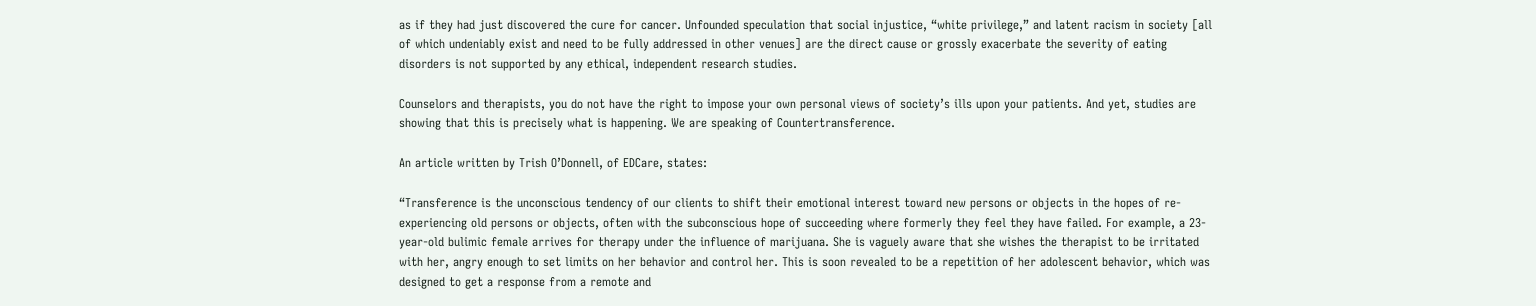as if they had just discovered the cure for cancer. Unfounded speculation that social injustice, “white privilege,” and latent racism in society [all of which undeniably exist and need to be fully addressed in other venues] are the direct cause or grossly exacerbate the severity of eating disorders is not supported by any ethical, independent research studies.

Counselors and therapists, you do not have the right to impose your own personal views of society’s ills upon your patients. And yet, studies are showing that this is precisely what is happening. We are speaking of Countertransference.

An article written by Trish O’Donnell, of EDCare, states:

“Transference is the unconscious tendency of our clients to shift their emotional interest toward new persons or objects in the hopes of re-experiencing old persons or objects, often with the subconscious hope of succeeding where formerly they feel they have failed. For example, a 23-year-old bulimic female arrives for therapy under the influence of marijuana. She is vaguely aware that she wishes the therapist to be irritated with her, angry enough to set limits on her behavior and control her. This is soon revealed to be a repetition of her adolescent behavior, which was designed to get a response from a remote and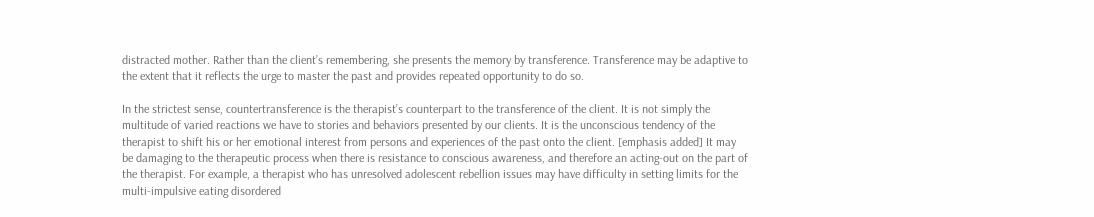distracted mother. Rather than the client’s remembering, she presents the memory by transference. Transference may be adaptive to the extent that it reflects the urge to master the past and provides repeated opportunity to do so.

In the strictest sense, countertransference is the therapist’s counterpart to the transference of the client. It is not simply the multitude of varied reactions we have to stories and behaviors presented by our clients. It is the unconscious tendency of the therapist to shift his or her emotional interest from persons and experiences of the past onto the client. [emphasis added] It may be damaging to the therapeutic process when there is resistance to conscious awareness, and therefore an acting-out on the part of the therapist. For example, a therapist who has unresolved adolescent rebellion issues may have difficulty in setting limits for the multi-impulsive eating disordered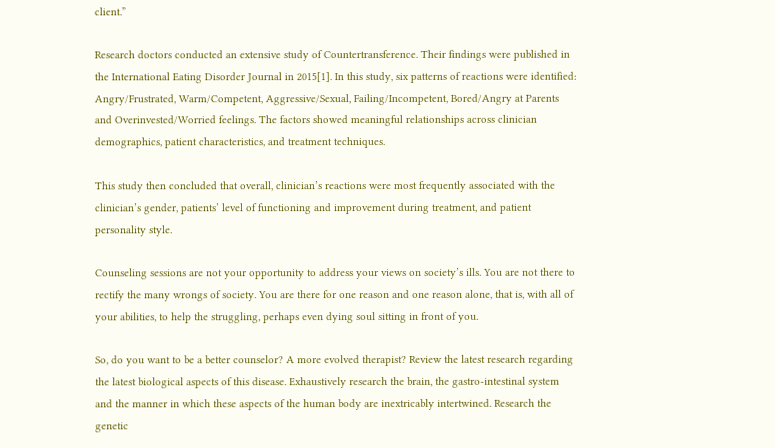client.”

Research doctors conducted an extensive study of Countertransference. Their findings were published in the International Eating Disorder Journal in 2015[1]. In this study, six patterns of reactions were identified: Angry/Frustrated, Warm/Competent, Aggressive/Sexual, Failing/Incompetent, Bored/Angry at Parents and Overinvested/Worried feelings. The factors showed meaningful relationships across clinician demographics, patient characteristics, and treatment techniques.

This study then concluded that overall, clinician’s reactions were most frequently associated with the clinician’s gender, patients’ level of functioning and improvement during treatment, and patient personality style.

Counseling sessions are not your opportunity to address your views on society’s ills. You are not there to rectify the many wrongs of society. You are there for one reason and one reason alone, that is, with all of your abilities, to help the struggling, perhaps even dying soul sitting in front of you.

So, do you want to be a better counselor? A more evolved therapist? Review the latest research regarding the latest biological aspects of this disease. Exhaustively research the brain, the gastro-intestinal system and the manner in which these aspects of the human body are inextricably intertwined. Research the genetic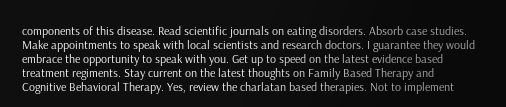components of this disease. Read scientific journals on eating disorders. Absorb case studies. Make appointments to speak with local scientists and research doctors. I guarantee they would embrace the opportunity to speak with you. Get up to speed on the latest evidence based treatment regiments. Stay current on the latest thoughts on Family Based Therapy and Cognitive Behavioral Therapy. Yes, review the charlatan based therapies. Not to implement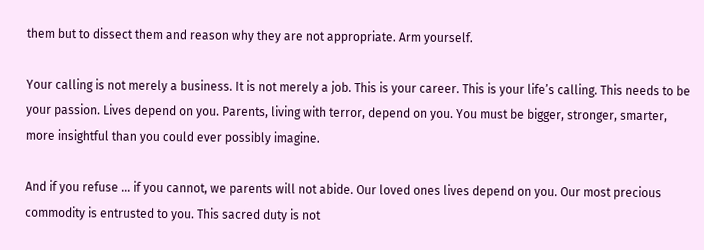them but to dissect them and reason why they are not appropriate. Arm yourself.

Your calling is not merely a business. It is not merely a job. This is your career. This is your life’s calling. This needs to be your passion. Lives depend on you. Parents, living with terror, depend on you. You must be bigger, stronger, smarter, more insightful than you could ever possibly imagine.

And if you refuse … if you cannot, we parents will not abide. Our loved ones lives depend on you. Our most precious commodity is entrusted to you. This sacred duty is not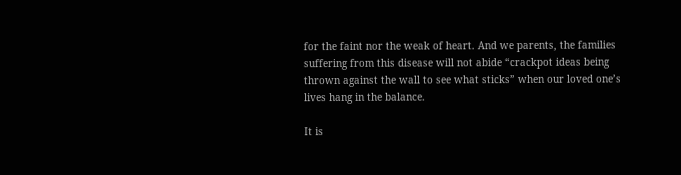for the faint nor the weak of heart. And we parents, the families suffering from this disease will not abide “crackpot ideas being thrown against the wall to see what sticks” when our loved one’s lives hang in the balance.

It is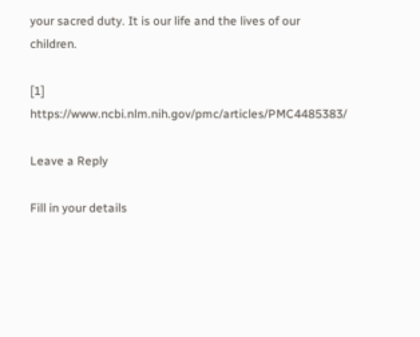your sacred duty. It is our life and the lives of our children.

[1] https://www.ncbi.nlm.nih.gov/pmc/articles/PMC4485383/

Leave a Reply

Fill in your details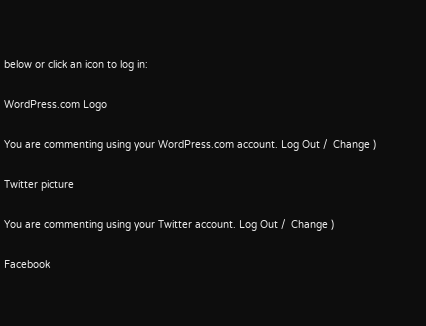below or click an icon to log in:

WordPress.com Logo

You are commenting using your WordPress.com account. Log Out /  Change )

Twitter picture

You are commenting using your Twitter account. Log Out /  Change )

Facebook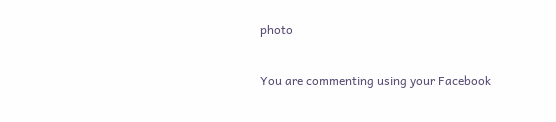photo

You are commenting using your Facebook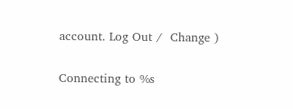account. Log Out /  Change )

Connecting to %s